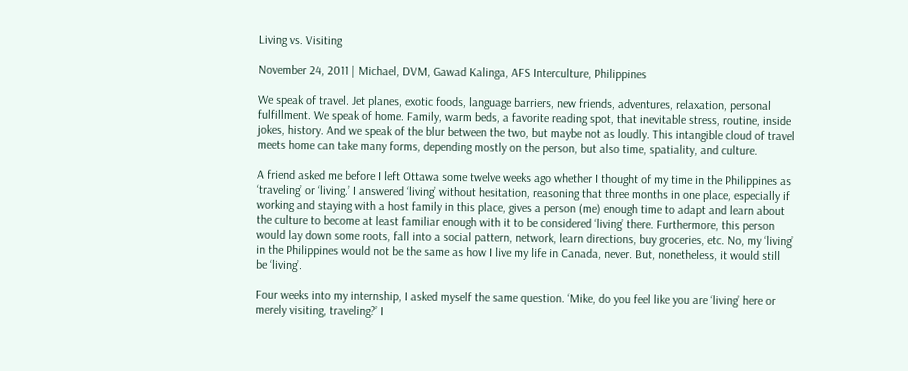Living vs. Visiting

November 24, 2011 | Michael, DVM, Gawad Kalinga, AFS Interculture, Philippines

We speak of travel. Jet planes, exotic foods, language barriers, new friends, adventures, relaxation, personal fulfillment. We speak of home. Family, warm beds, a favorite reading spot, that inevitable stress, routine, inside jokes, history. And we speak of the blur between the two, but maybe not as loudly. This intangible cloud of travel meets home can take many forms, depending mostly on the person, but also time, spatiality, and culture.

A friend asked me before I left Ottawa some twelve weeks ago whether I thought of my time in the Philippines as ‘traveling’ or ‘living.’ I answered ‘living’ without hesitation, reasoning that three months in one place, especially if working and staying with a host family in this place, gives a person (me) enough time to adapt and learn about the culture to become at least familiar enough with it to be considered ‘living’ there. Furthermore, this person would lay down some roots, fall into a social pattern, network, learn directions, buy groceries, etc. No, my ‘living’ in the Philippines would not be the same as how I live my life in Canada, never. But, nonetheless, it would still be ‘living’.

Four weeks into my internship, I asked myself the same question. ‘Mike, do you feel like you are ‘living’ here or merely visiting, traveling?’ I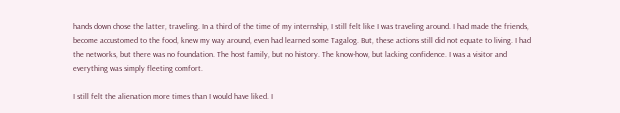hands down chose the latter, traveling. In a third of the time of my internship, I still felt like I was traveling around. I had made the friends, become accustomed to the food, knew my way around, even had learned some Tagalog. But, these actions still did not equate to living. I had the networks, but there was no foundation. The host family, but no history. The know-how, but lacking confidence. I was a visitor and everything was simply fleeting comfort.

I still felt the alienation more times than I would have liked. I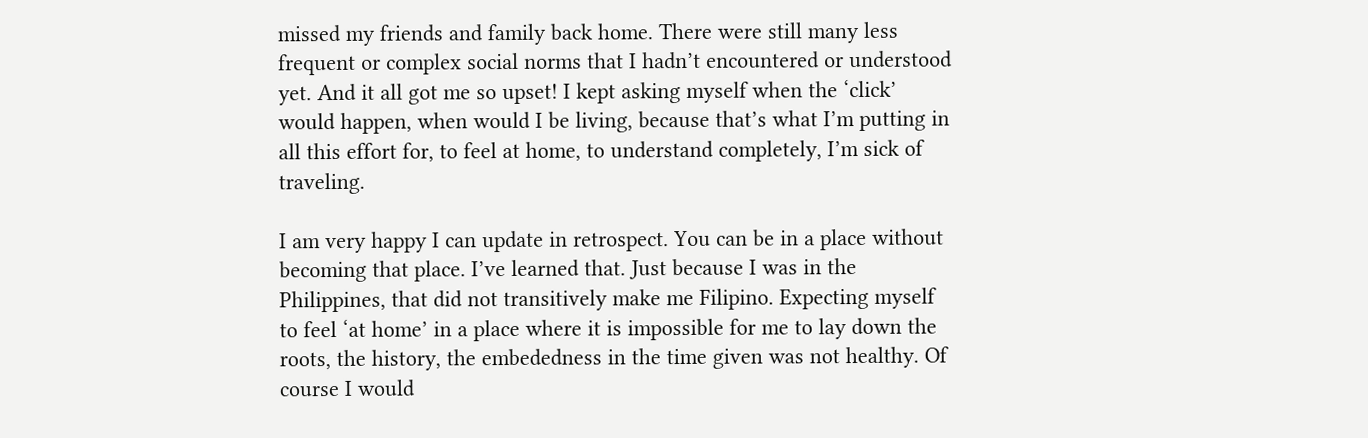missed my friends and family back home. There were still many less frequent or complex social norms that I hadn’t encountered or understood yet. And it all got me so upset! I kept asking myself when the ‘click’ would happen, when would I be living, because that’s what I’m putting in all this effort for, to feel at home, to understand completely, I’m sick of traveling.

I am very happy I can update in retrospect. You can be in a place without becoming that place. I’ve learned that. Just because I was in the Philippines, that did not transitively make me Filipino. Expecting myself to feel ‘at home’ in a place where it is impossible for me to lay down the roots, the history, the embededness in the time given was not healthy. Of course I would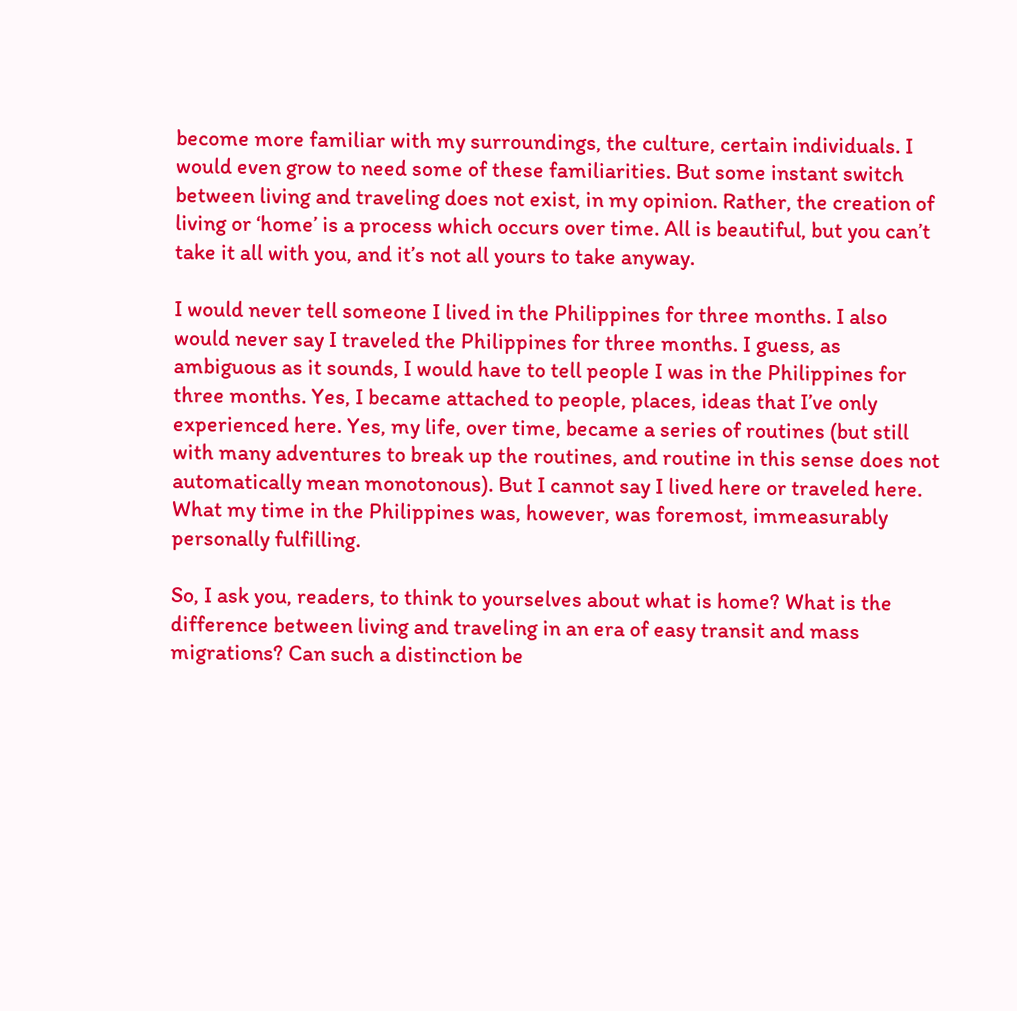become more familiar with my surroundings, the culture, certain individuals. I would even grow to need some of these familiarities. But some instant switch between living and traveling does not exist, in my opinion. Rather, the creation of living or ‘home’ is a process which occurs over time. All is beautiful, but you can’t take it all with you, and it’s not all yours to take anyway.

I would never tell someone I lived in the Philippines for three months. I also would never say I traveled the Philippines for three months. I guess, as ambiguous as it sounds, I would have to tell people I was in the Philippines for three months. Yes, I became attached to people, places, ideas that I’ve only experienced here. Yes, my life, over time, became a series of routines (but still with many adventures to break up the routines, and routine in this sense does not automatically mean monotonous). But I cannot say I lived here or traveled here. What my time in the Philippines was, however, was foremost, immeasurably personally fulfilling.

So, I ask you, readers, to think to yourselves about what is home? What is the difference between living and traveling in an era of easy transit and mass migrations? Can such a distinction be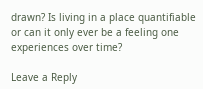drawn? Is living in a place quantifiable or can it only ever be a feeling one experiences over time?

Leave a Reply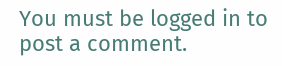You must be logged in to post a comment.